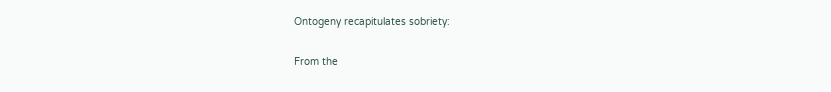Ontogeny recapitulates sobriety:

From the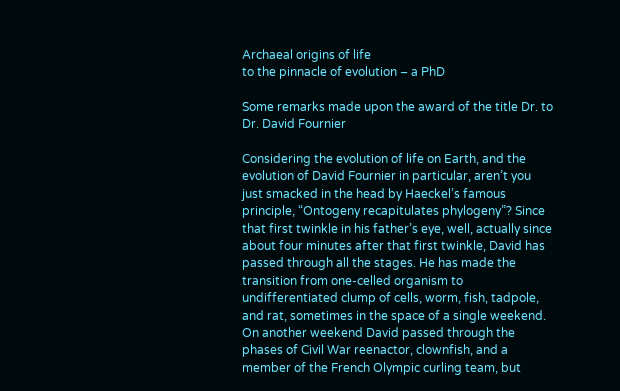Archaeal origins of life
to the pinnacle of evolution – a PhD

Some remarks made upon the award of the title Dr. to Dr. David Fournier

Considering the evolution of life on Earth, and the evolution of David Fournier in particular, aren’t you just smacked in the head by Haeckel’s famous principle, “Ontogeny recapitulates phylogeny”? Since that first twinkle in his father’s eye, well, actually since about four minutes after that first twinkle, David has passed through all the stages. He has made the transition from one-celled organism to undifferentiated clump of cells, worm, fish, tadpole, and rat, sometimes in the space of a single weekend. On another weekend David passed through the phases of Civil War reenactor, clownfish, and a member of the French Olympic curling team, but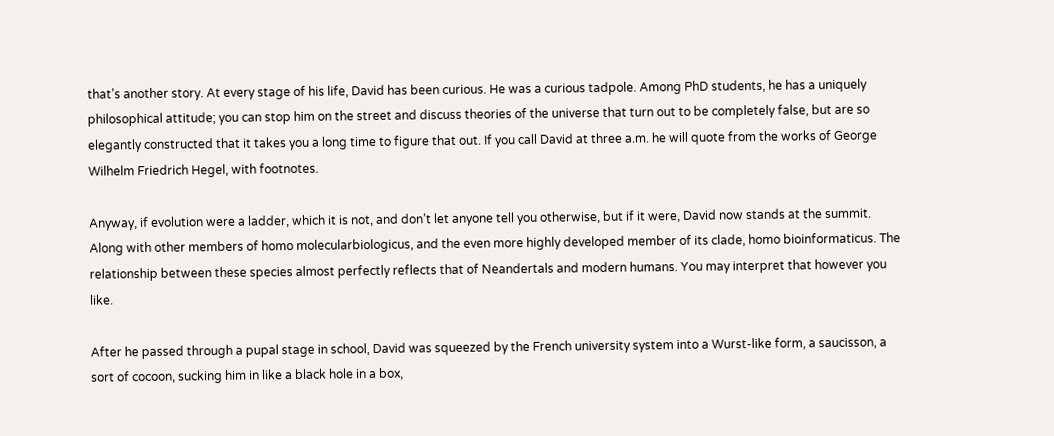that’s another story. At every stage of his life, David has been curious. He was a curious tadpole. Among PhD students, he has a uniquely philosophical attitude; you can stop him on the street and discuss theories of the universe that turn out to be completely false, but are so elegantly constructed that it takes you a long time to figure that out. If you call David at three a.m. he will quote from the works of George Wilhelm Friedrich Hegel, with footnotes.

Anyway, if evolution were a ladder, which it is not, and don’t let anyone tell you otherwise, but if it were, David now stands at the summit. Along with other members of homo molecularbiologicus, and the even more highly developed member of its clade, homo bioinformaticus. The relationship between these species almost perfectly reflects that of Neandertals and modern humans. You may interpret that however you like.

After he passed through a pupal stage in school, David was squeezed by the French university system into a Wurst-like form, a saucisson, a sort of cocoon, sucking him in like a black hole in a box,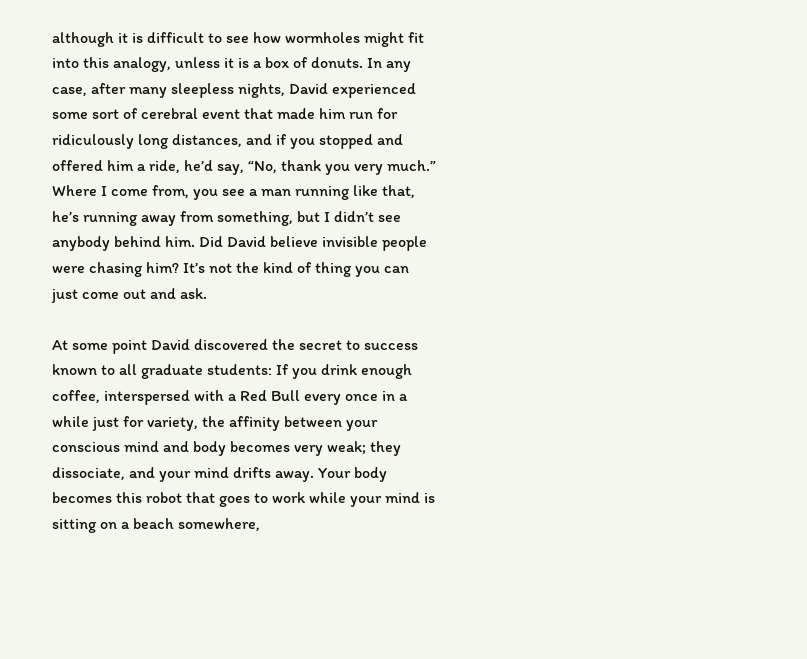although it is difficult to see how wormholes might fit into this analogy, unless it is a box of donuts. In any case, after many sleepless nights, David experienced some sort of cerebral event that made him run for ridiculously long distances, and if you stopped and offered him a ride, he’d say, “No, thank you very much.” Where I come from, you see a man running like that, he’s running away from something, but I didn’t see anybody behind him. Did David believe invisible people were chasing him? It’s not the kind of thing you can just come out and ask.

At some point David discovered the secret to success known to all graduate students: If you drink enough coffee, interspersed with a Red Bull every once in a while just for variety, the affinity between your conscious mind and body becomes very weak; they dissociate, and your mind drifts away. Your body becomes this robot that goes to work while your mind is sitting on a beach somewhere,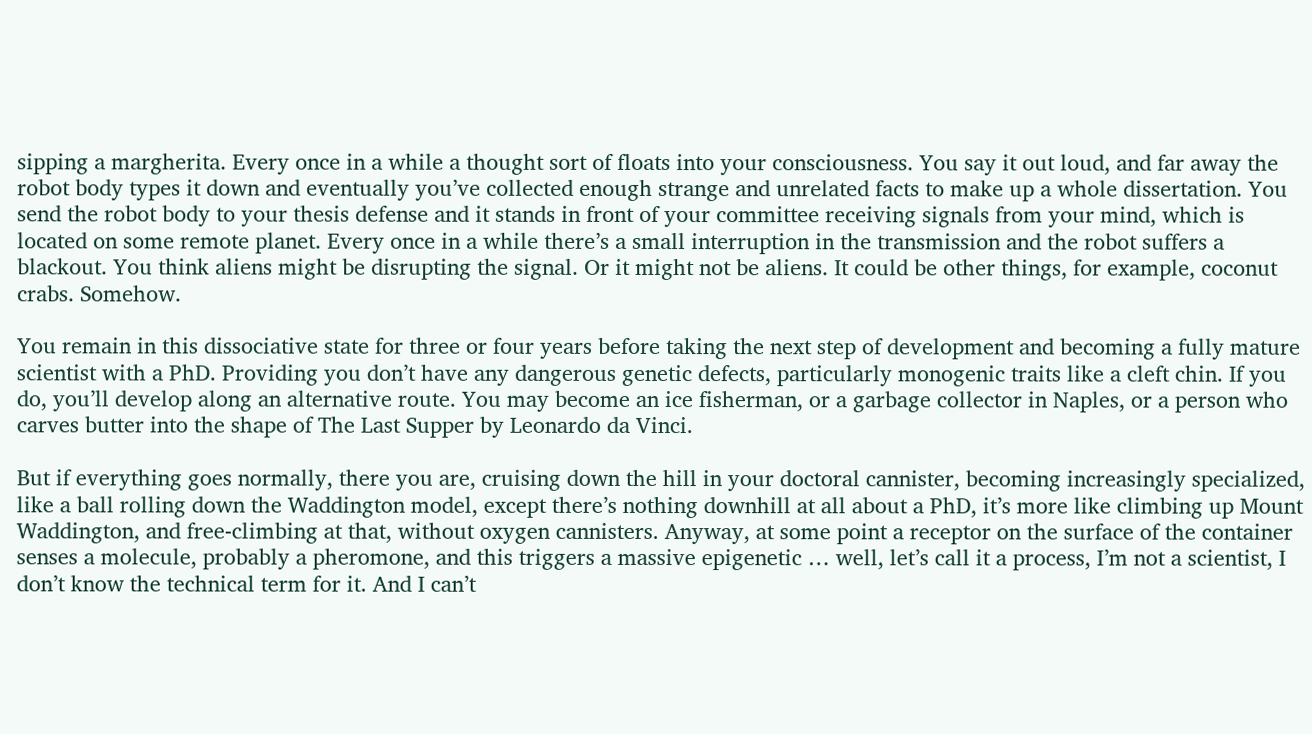sipping a margherita. Every once in a while a thought sort of floats into your consciousness. You say it out loud, and far away the robot body types it down and eventually you’ve collected enough strange and unrelated facts to make up a whole dissertation. You send the robot body to your thesis defense and it stands in front of your committee receiving signals from your mind, which is located on some remote planet. Every once in a while there’s a small interruption in the transmission and the robot suffers a blackout. You think aliens might be disrupting the signal. Or it might not be aliens. It could be other things, for example, coconut crabs. Somehow.

You remain in this dissociative state for three or four years before taking the next step of development and becoming a fully mature scientist with a PhD. Providing you don’t have any dangerous genetic defects, particularly monogenic traits like a cleft chin. If you do, you’ll develop along an alternative route. You may become an ice fisherman, or a garbage collector in Naples, or a person who carves butter into the shape of The Last Supper by Leonardo da Vinci.

But if everything goes normally, there you are, cruising down the hill in your doctoral cannister, becoming increasingly specialized, like a ball rolling down the Waddington model, except there’s nothing downhill at all about a PhD, it’s more like climbing up Mount Waddington, and free-climbing at that, without oxygen cannisters. Anyway, at some point a receptor on the surface of the container senses a molecule, probably a pheromone, and this triggers a massive epigenetic … well, let’s call it a process, I’m not a scientist, I don’t know the technical term for it. And I can’t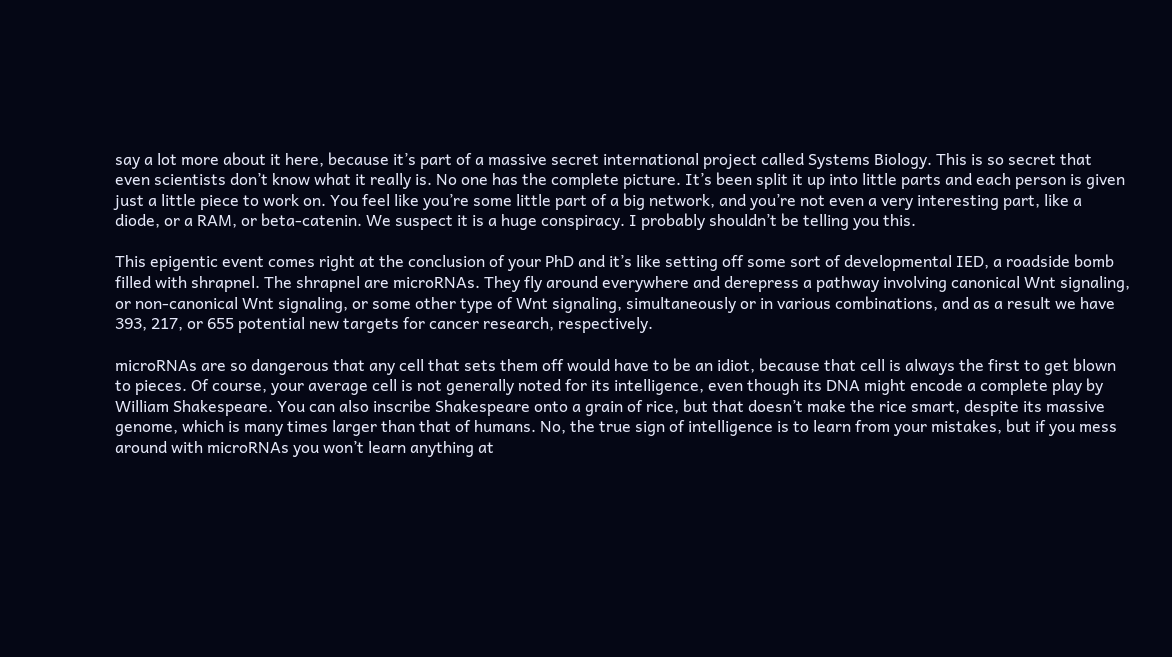say a lot more about it here, because it’s part of a massive secret international project called Systems Biology. This is so secret that even scientists don’t know what it really is. No one has the complete picture. It’s been split it up into little parts and each person is given just a little piece to work on. You feel like you’re some little part of a big network, and you’re not even a very interesting part, like a diode, or a RAM, or beta-catenin. We suspect it is a huge conspiracy. I probably shouldn’t be telling you this.

This epigentic event comes right at the conclusion of your PhD and it’s like setting off some sort of developmental IED, a roadside bomb filled with shrapnel. The shrapnel are microRNAs. They fly around everywhere and derepress a pathway involving canonical Wnt signaling, or non-canonical Wnt signaling, or some other type of Wnt signaling, simultaneously or in various combinations, and as a result we have 393, 217, or 655 potential new targets for cancer research, respectively.

microRNAs are so dangerous that any cell that sets them off would have to be an idiot, because that cell is always the first to get blown to pieces. Of course, your average cell is not generally noted for its intelligence, even though its DNA might encode a complete play by William Shakespeare. You can also inscribe Shakespeare onto a grain of rice, but that doesn’t make the rice smart, despite its massive genome, which is many times larger than that of humans. No, the true sign of intelligence is to learn from your mistakes, but if you mess around with microRNAs you won’t learn anything at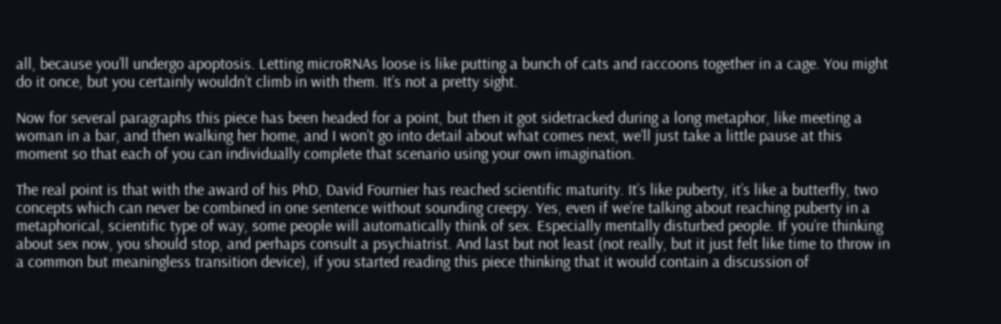all, because you’ll undergo apoptosis. Letting microRNAs loose is like putting a bunch of cats and raccoons together in a cage. You might do it once, but you certainly wouldn’t climb in with them. It’s not a pretty sight.

Now for several paragraphs this piece has been headed for a point, but then it got sidetracked during a long metaphor, like meeting a woman in a bar, and then walking her home, and I won’t go into detail about what comes next, we’ll just take a little pause at this moment so that each of you can individually complete that scenario using your own imagination.

The real point is that with the award of his PhD, David Fournier has reached scientific maturity. It’s like puberty, it’s like a butterfly, two concepts which can never be combined in one sentence without sounding creepy. Yes, even if we’re talking about reaching puberty in a metaphorical, scientific type of way, some people will automatically think of sex. Especially mentally disturbed people. If you’re thinking about sex now, you should stop, and perhaps consult a psychiatrist. And last but not least (not really, but it just felt like time to throw in a common but meaningless transition device), if you started reading this piece thinking that it would contain a discussion of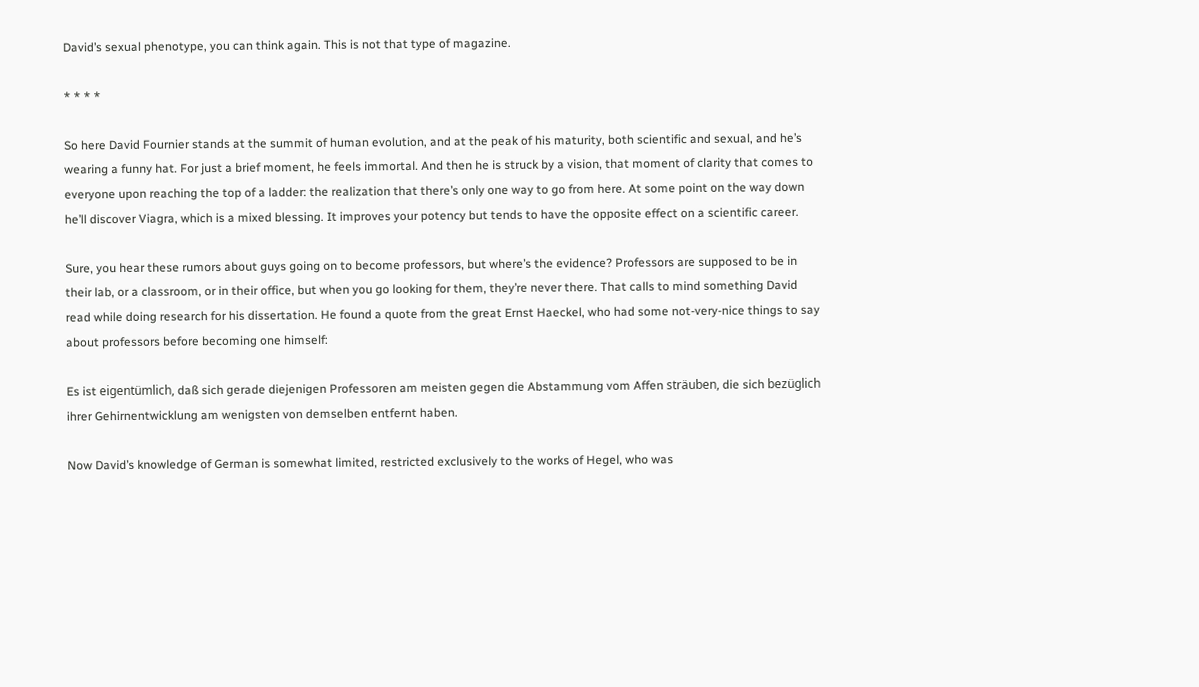David’s sexual phenotype, you can think again. This is not that type of magazine.

* * * *

So here David Fournier stands at the summit of human evolution, and at the peak of his maturity, both scientific and sexual, and he’s wearing a funny hat. For just a brief moment, he feels immortal. And then he is struck by a vision, that moment of clarity that comes to everyone upon reaching the top of a ladder: the realization that there’s only one way to go from here. At some point on the way down he’ll discover Viagra, which is a mixed blessing. It improves your potency but tends to have the opposite effect on a scientific career.

Sure, you hear these rumors about guys going on to become professors, but where’s the evidence? Professors are supposed to be in their lab, or a classroom, or in their office, but when you go looking for them, they’re never there. That calls to mind something David read while doing research for his dissertation. He found a quote from the great Ernst Haeckel, who had some not-very-nice things to say about professors before becoming one himself:

Es ist eigentümlich, daß sich gerade diejenigen Professoren am meisten gegen die Abstammung vom Affen sträuben, die sich bezüglich ihrer Gehirnentwicklung am wenigsten von demselben entfernt haben.

Now David’s knowledge of German is somewhat limited, restricted exclusively to the works of Hegel, who was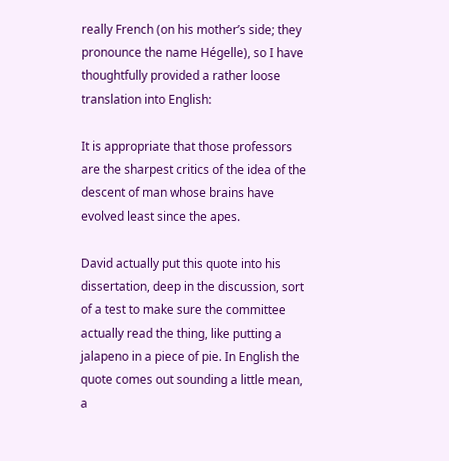really French (on his mother’s side; they pronounce the name Hégelle), so I have thoughtfully provided a rather loose translation into English:

It is appropriate that those professors are the sharpest critics of the idea of the descent of man whose brains have evolved least since the apes.

David actually put this quote into his dissertation, deep in the discussion, sort of a test to make sure the committee actually read the thing, like putting a jalapeno in a piece of pie. In English the quote comes out sounding a little mean, a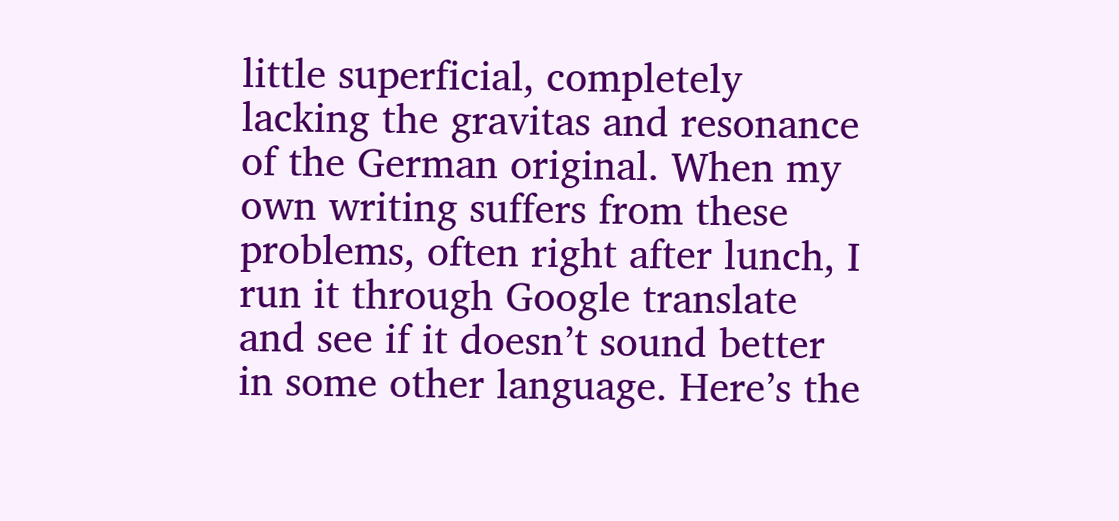little superficial, completely lacking the gravitas and resonance of the German original. When my own writing suffers from these problems, often right after lunch, I run it through Google translate and see if it doesn’t sound better in some other language. Here’s the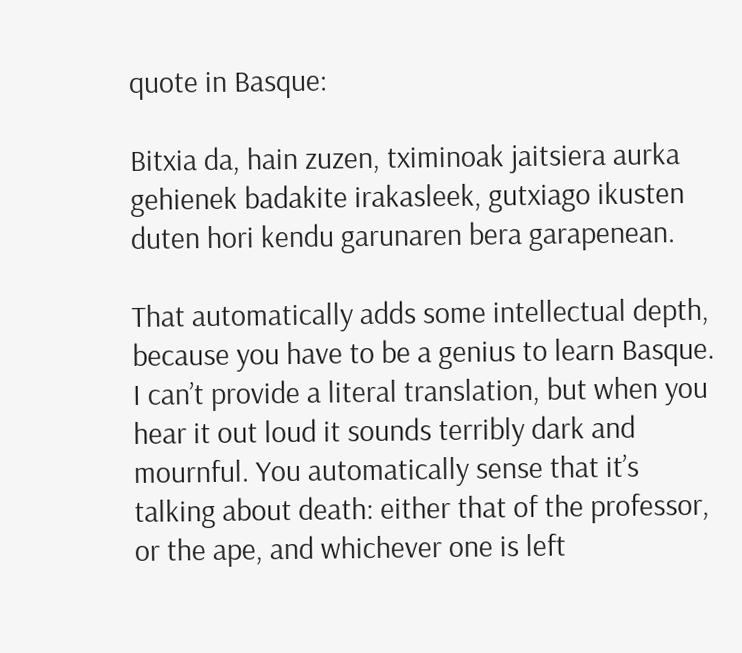quote in Basque:

Bitxia da, hain zuzen, tximinoak jaitsiera aurka gehienek badakite irakasleek, gutxiago ikusten duten hori kendu garunaren bera garapenean.

That automatically adds some intellectual depth, because you have to be a genius to learn Basque. I can’t provide a literal translation, but when you hear it out loud it sounds terribly dark and mournful. You automatically sense that it’s talking about death: either that of the professor, or the ape, and whichever one is left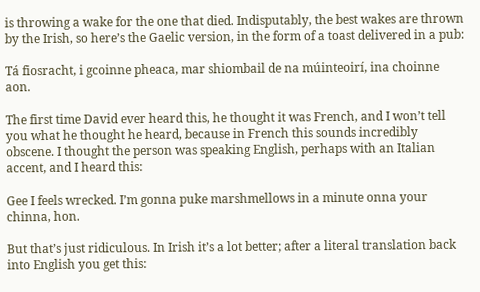is throwing a wake for the one that died. Indisputably, the best wakes are thrown by the Irish, so here’s the Gaelic version, in the form of a toast delivered in a pub:

Tá fiosracht, i gcoinne pheaca, mar shiombail de na múinteoirí, ina choinne aon.

The first time David ever heard this, he thought it was French, and I won’t tell you what he thought he heard, because in French this sounds incredibly obscene. I thought the person was speaking English, perhaps with an Italian accent, and I heard this:

Gee I feels wrecked. I’m gonna puke marshmellows in a minute onna your chinna, hon.

But that’s just ridiculous. In Irish it’s a lot better; after a literal translation back into English you get this: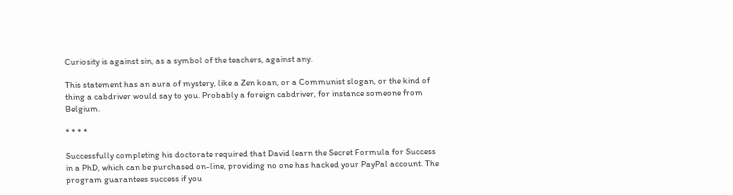Curiosity is against sin, as a symbol of the teachers, against any.

This statement has an aura of mystery, like a Zen koan, or a Communist slogan, or the kind of thing a cabdriver would say to you. Probably a foreign cabdriver, for instance someone from Belgium.

* * * *

Successfully completing his doctorate required that David learn the Secret Formula for Success in a PhD, which can be purchased on-line, providing no one has hacked your PayPal account. The program guarantees success if you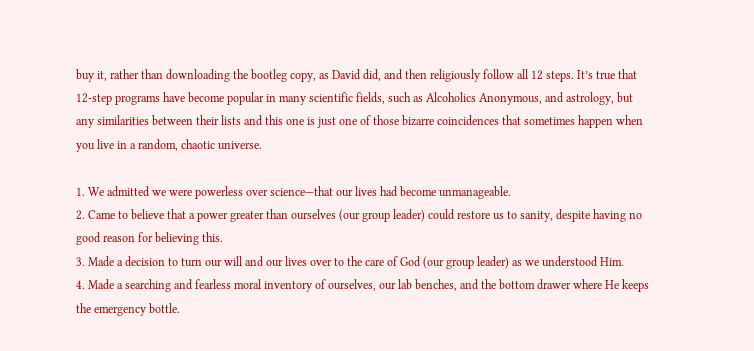buy it, rather than downloading the bootleg copy, as David did, and then religiously follow all 12 steps. It’s true that 12-step programs have become popular in many scientific fields, such as Alcoholics Anonymous, and astrology, but any similarities between their lists and this one is just one of those bizarre coincidences that sometimes happen when you live in a random, chaotic universe.

1. We admitted we were powerless over science—that our lives had become unmanageable.
2. Came to believe that a power greater than ourselves (our group leader) could restore us to sanity, despite having no good reason for believing this.
3. Made a decision to turn our will and our lives over to the care of God (our group leader) as we understood Him.
4. Made a searching and fearless moral inventory of ourselves, our lab benches, and the bottom drawer where He keeps the emergency bottle.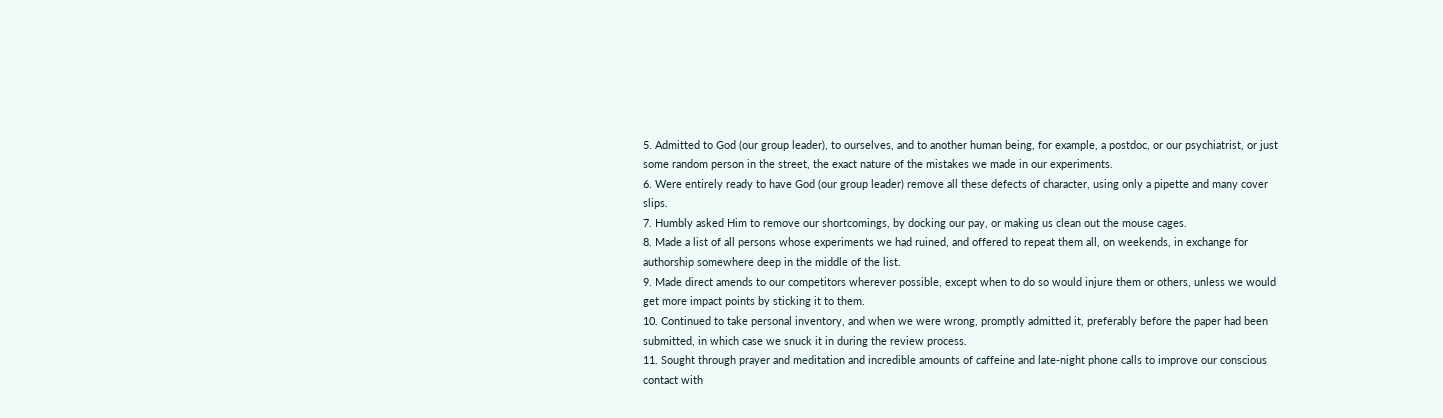5. Admitted to God (our group leader), to ourselves, and to another human being, for example, a postdoc, or our psychiatrist, or just some random person in the street, the exact nature of the mistakes we made in our experiments.
6. Were entirely ready to have God (our group leader) remove all these defects of character, using only a pipette and many cover slips.
7. Humbly asked Him to remove our shortcomings, by docking our pay, or making us clean out the mouse cages.
8. Made a list of all persons whose experiments we had ruined, and offered to repeat them all, on weekends, in exchange for authorship somewhere deep in the middle of the list.
9. Made direct amends to our competitors wherever possible, except when to do so would injure them or others, unless we would get more impact points by sticking it to them.
10. Continued to take personal inventory, and when we were wrong, promptly admitted it, preferably before the paper had been submitted, in which case we snuck it in during the review process.
11. Sought through prayer and meditation and incredible amounts of caffeine and late-night phone calls to improve our conscious contact with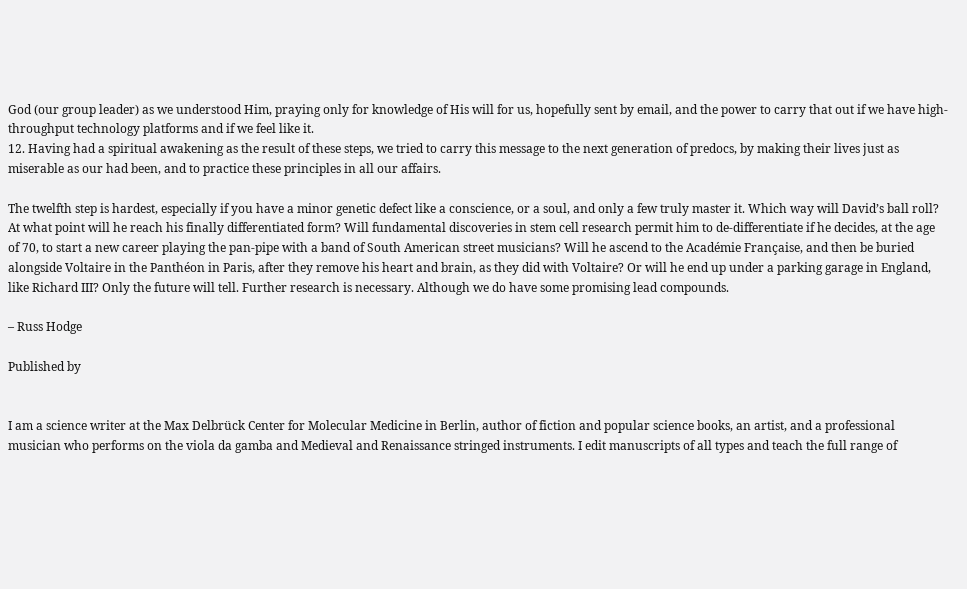God (our group leader) as we understood Him, praying only for knowledge of His will for us, hopefully sent by email, and the power to carry that out if we have high-throughput technology platforms and if we feel like it.
12. Having had a spiritual awakening as the result of these steps, we tried to carry this message to the next generation of predocs, by making their lives just as miserable as our had been, and to practice these principles in all our affairs.

The twelfth step is hardest, especially if you have a minor genetic defect like a conscience, or a soul, and only a few truly master it. Which way will David’s ball roll? At what point will he reach his finally differentiated form? Will fundamental discoveries in stem cell research permit him to de-differentiate if he decides, at the age of 70, to start a new career playing the pan-pipe with a band of South American street musicians? Will he ascend to the Académie Française, and then be buried alongside Voltaire in the Panthéon in Paris, after they remove his heart and brain, as they did with Voltaire? Or will he end up under a parking garage in England, like Richard III? Only the future will tell. Further research is necessary. Although we do have some promising lead compounds.

– Russ Hodge

Published by


I am a science writer at the Max Delbrück Center for Molecular Medicine in Berlin, author of fiction and popular science books, an artist, and a professional musician who performs on the viola da gamba and Medieval and Renaissance stringed instruments. I edit manuscripts of all types and teach the full range of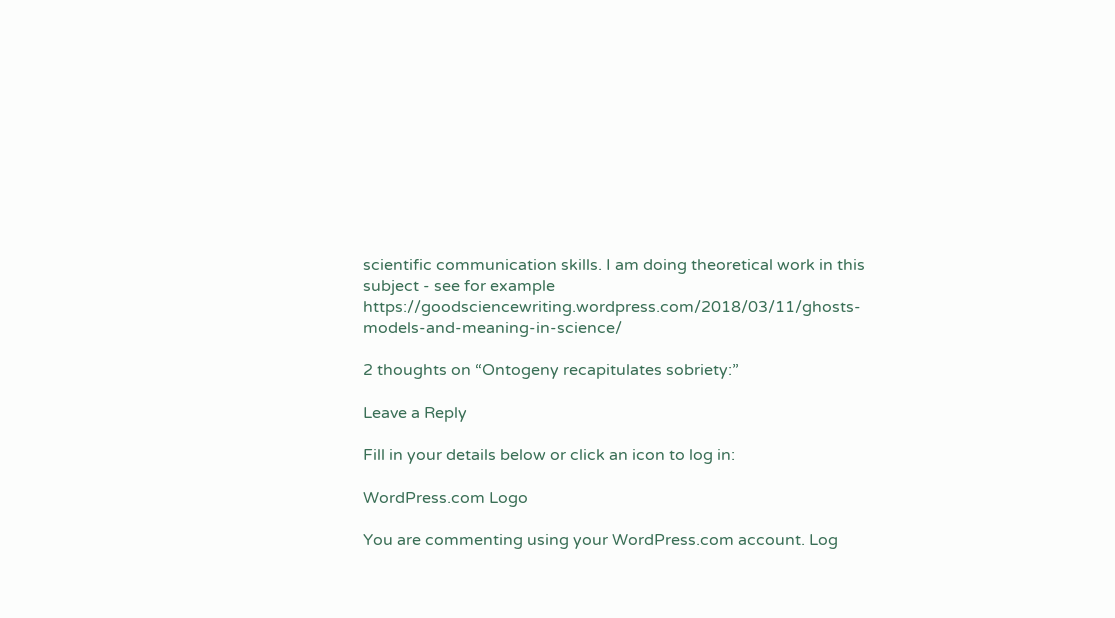scientific communication skills. I am doing theoretical work in this subject - see for example https://goodsciencewriting.wordpress.com/2018/03/11/ghosts-models-and-meaning-in-science/

2 thoughts on “Ontogeny recapitulates sobriety:”

Leave a Reply

Fill in your details below or click an icon to log in:

WordPress.com Logo

You are commenting using your WordPress.com account. Log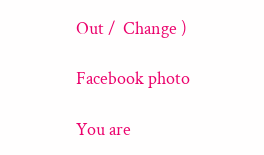Out /  Change )

Facebook photo

You are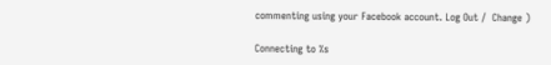commenting using your Facebook account. Log Out /  Change )

Connecting to %s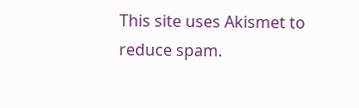This site uses Akismet to reduce spam.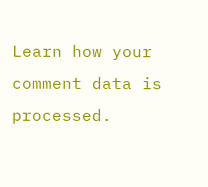Learn how your comment data is processed.